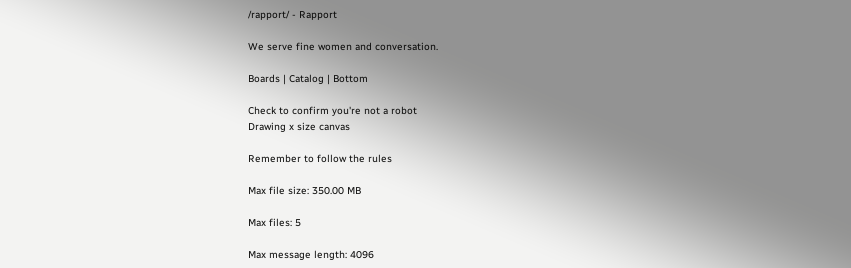/rapport/ - Rapport

We serve fine women and conversation.

Boards | Catalog | Bottom

Check to confirm you're not a robot
Drawing x size canvas

Remember to follow the rules

Max file size: 350.00 MB

Max files: 5

Max message length: 4096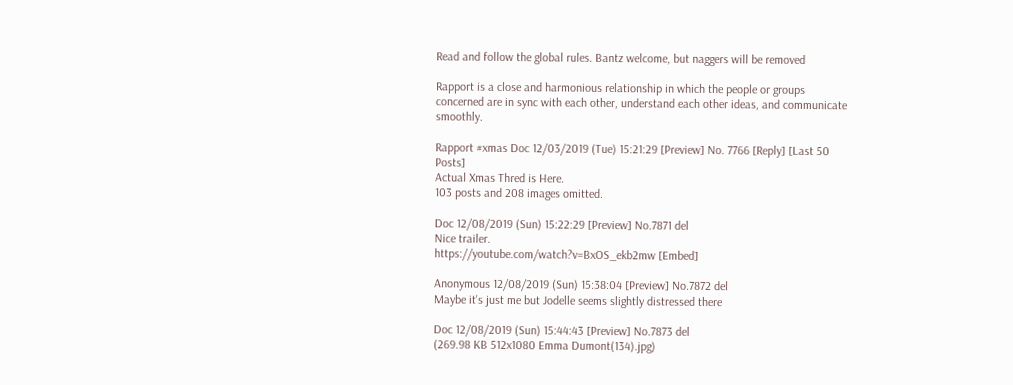Read and follow the global rules. Bantz welcome, but naggers will be removed

Rapport is a close and harmonious relationship in which the people or groups concerned are in sync with each other, understand each other ideas, and communicate smoothly.

Rapport #xmas Doc 12/03/2019 (Tue) 15:21:29 [Preview] No. 7766 [Reply] [Last 50 Posts]
Actual Xmas Thred is Here.
103 posts and 208 images omitted.

Doc 12/08/2019 (Sun) 15:22:29 [Preview] No.7871 del
Nice trailer.
https://youtube.com/watch?v=BxOS_ekb2mw [Embed]

Anonymous 12/08/2019 (Sun) 15:38:04 [Preview] No.7872 del
Maybe it's just me but Jodelle seems slightly distressed there

Doc 12/08/2019 (Sun) 15:44:43 [Preview] No.7873 del
(269.98 KB 512x1080 Emma Dumont(134).jpg)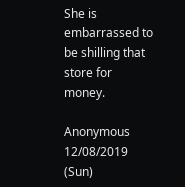She is embarrassed to be shilling that store for money.

Anonymous 12/08/2019 (Sun)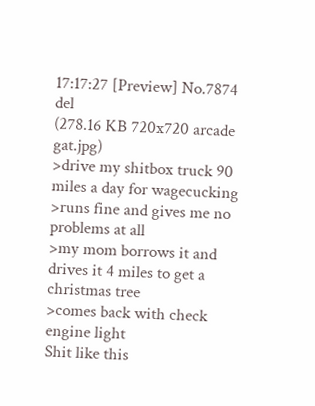17:17:27 [Preview] No.7874 del
(278.16 KB 720x720 arcade gat.jpg)
>drive my shitbox truck 90 miles a day for wagecucking
>runs fine and gives me no problems at all
>my mom borrows it and drives it 4 miles to get a christmas tree
>comes back with check engine light
Shit like this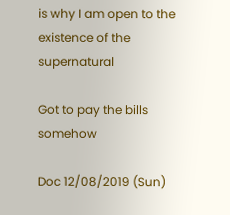is why I am open to the existence of the supernatural

Got to pay the bills somehow

Doc 12/08/2019 (Sun)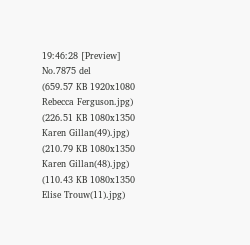19:46:28 [Preview] No.7875 del
(659.57 KB 1920x1080 Rebecca Ferguson.jpg)
(226.51 KB 1080x1350 Karen Gillan(49).jpg)
(210.79 KB 1080x1350 Karen Gillan(48).jpg)
(110.43 KB 1080x1350 Elise Trouw(11).jpg)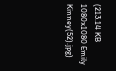(213.14 KB 1080x1080 Emily Kinney(52).jpg)